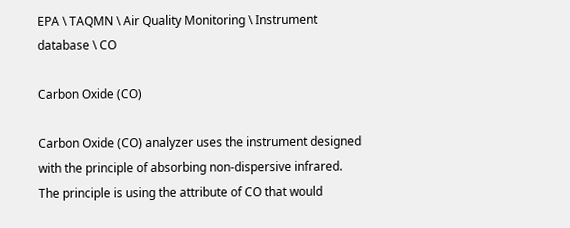EPA \ TAQMN \ Air Quality Monitoring \ Instrument database \ CO

Carbon Oxide (CO)

Carbon Oxide (CO) analyzer uses the instrument designed with the principle of absorbing non-dispersive infrared. The principle is using the attribute of CO that would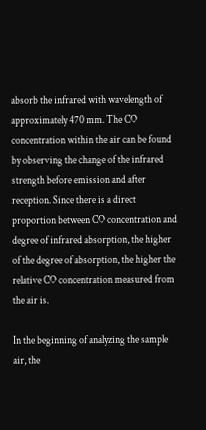absorb the infrared with wavelength of approximately 470 mm. The CO concentration within the air can be found by observing the change of the infrared strength before emission and after reception. Since there is a direct proportion between CO concentration and degree of infrared absorption, the higher of the degree of absorption, the higher the relative CO concentration measured from the air is.

In the beginning of analyzing the sample air, the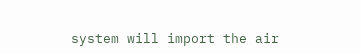system will import the air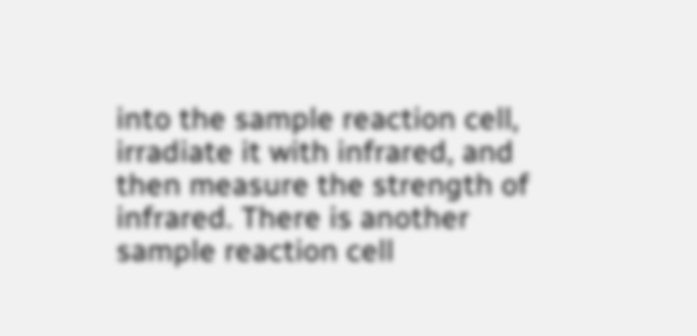into the sample reaction cell, irradiate it with infrared, and then measure the strength of infrared. There is another sample reaction cell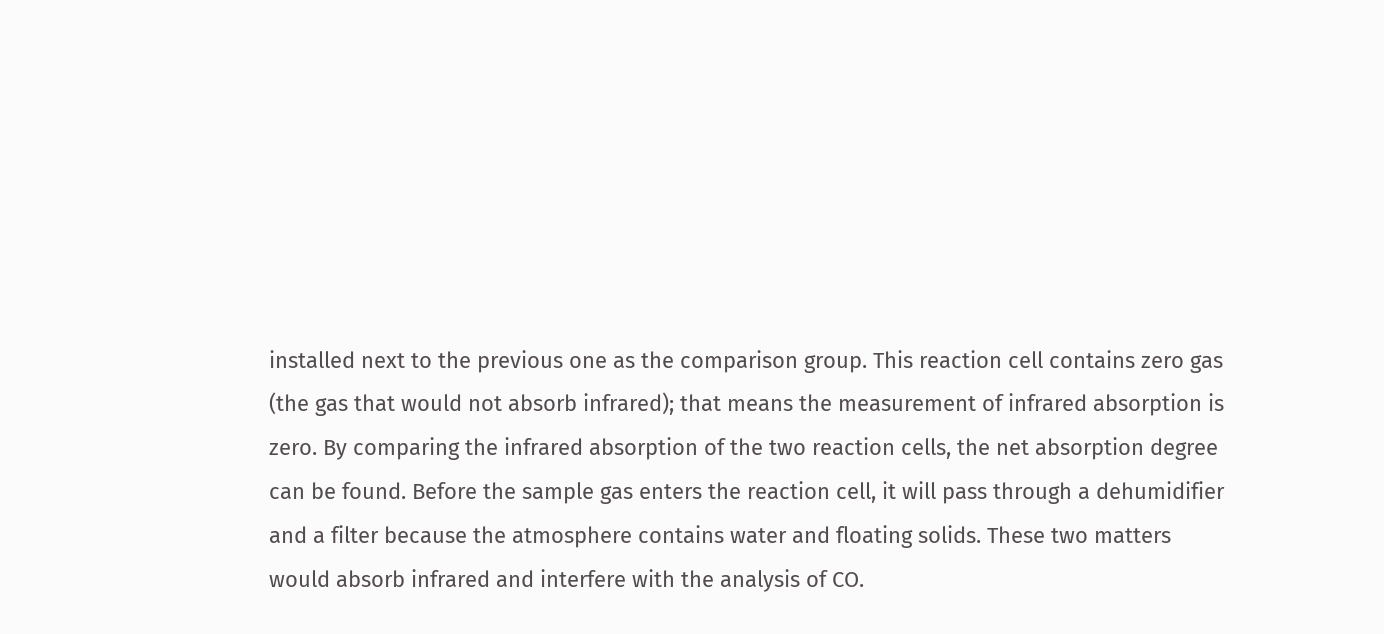installed next to the previous one as the comparison group. This reaction cell contains zero gas (the gas that would not absorb infrared); that means the measurement of infrared absorption is zero. By comparing the infrared absorption of the two reaction cells, the net absorption degree can be found. Before the sample gas enters the reaction cell, it will pass through a dehumidifier and a filter because the atmosphere contains water and floating solids. These two matters would absorb infrared and interfere with the analysis of CO.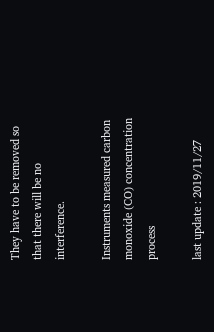They have to be removed so that there will be no interference.

Instruments measured carbon monoxide (CO) concentration process

last update : 2019/11/27